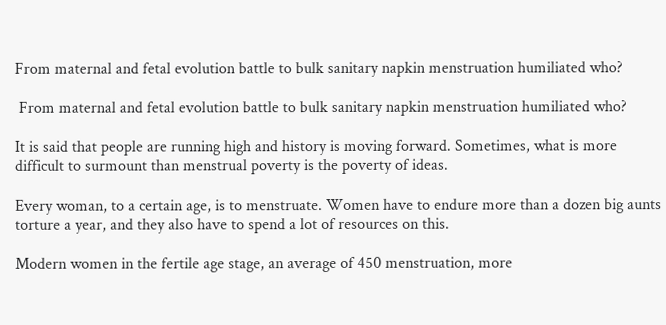From maternal and fetal evolution battle to bulk sanitary napkin menstruation humiliated who?

 From maternal and fetal evolution battle to bulk sanitary napkin menstruation humiliated who?

It is said that people are running high and history is moving forward. Sometimes, what is more difficult to surmount than menstrual poverty is the poverty of ideas.

Every woman, to a certain age, is to menstruate. Women have to endure more than a dozen big aunts torture a year, and they also have to spend a lot of resources on this.

Modern women in the fertile age stage, an average of 450 menstruation, more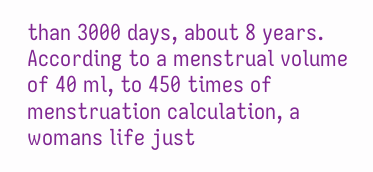than 3000 days, about 8 years. According to a menstrual volume of 40 ml, to 450 times of menstruation calculation, a womans life just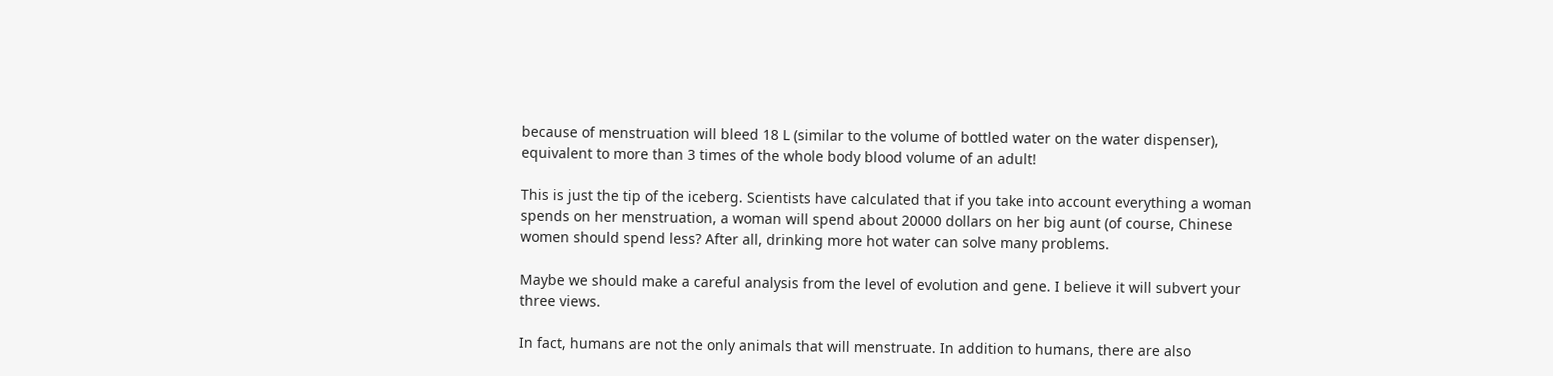because of menstruation will bleed 18 L (similar to the volume of bottled water on the water dispenser), equivalent to more than 3 times of the whole body blood volume of an adult!

This is just the tip of the iceberg. Scientists have calculated that if you take into account everything a woman spends on her menstruation, a woman will spend about 20000 dollars on her big aunt (of course, Chinese women should spend less? After all, drinking more hot water can solve many problems.

Maybe we should make a careful analysis from the level of evolution and gene. I believe it will subvert your three views.

In fact, humans are not the only animals that will menstruate. In addition to humans, there are also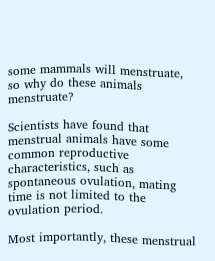some mammals will menstruate, so why do these animals menstruate?

Scientists have found that menstrual animals have some common reproductive characteristics, such as spontaneous ovulation, mating time is not limited to the ovulation period.

Most importantly, these menstrual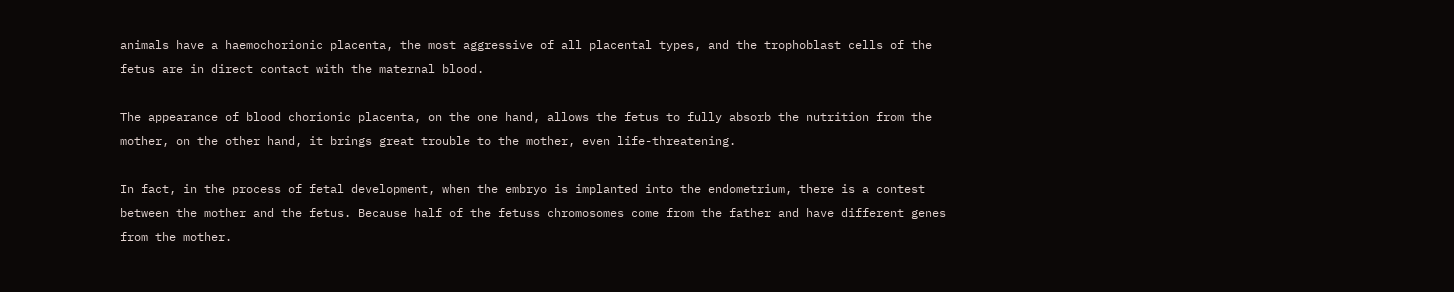animals have a haemochorionic placenta, the most aggressive of all placental types, and the trophoblast cells of the fetus are in direct contact with the maternal blood.

The appearance of blood chorionic placenta, on the one hand, allows the fetus to fully absorb the nutrition from the mother, on the other hand, it brings great trouble to the mother, even life-threatening.

In fact, in the process of fetal development, when the embryo is implanted into the endometrium, there is a contest between the mother and the fetus. Because half of the fetuss chromosomes come from the father and have different genes from the mother.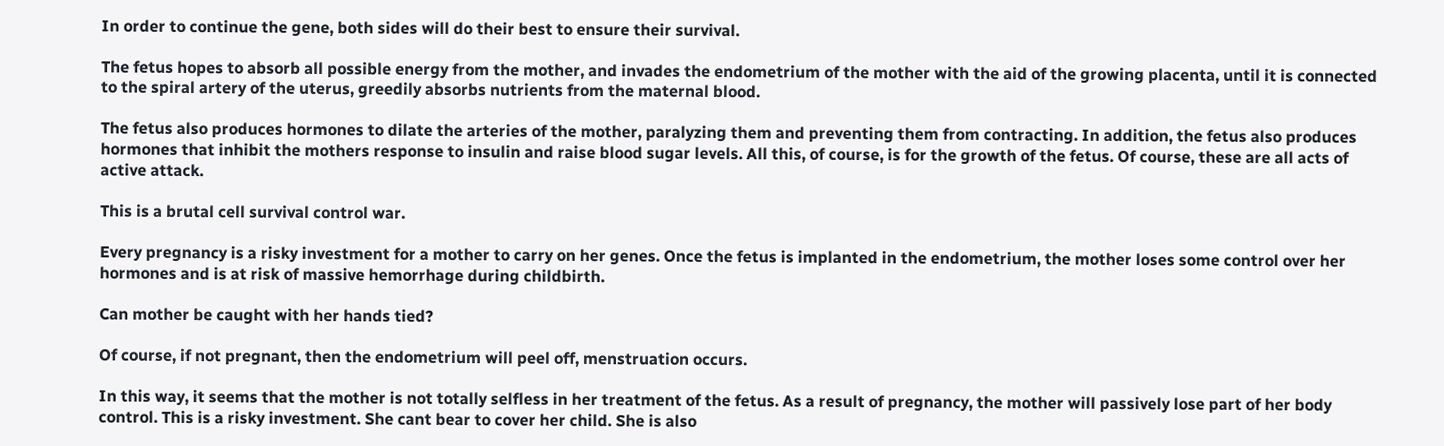In order to continue the gene, both sides will do their best to ensure their survival.

The fetus hopes to absorb all possible energy from the mother, and invades the endometrium of the mother with the aid of the growing placenta, until it is connected to the spiral artery of the uterus, greedily absorbs nutrients from the maternal blood.

The fetus also produces hormones to dilate the arteries of the mother, paralyzing them and preventing them from contracting. In addition, the fetus also produces hormones that inhibit the mothers response to insulin and raise blood sugar levels. All this, of course, is for the growth of the fetus. Of course, these are all acts of active attack.

This is a brutal cell survival control war.

Every pregnancy is a risky investment for a mother to carry on her genes. Once the fetus is implanted in the endometrium, the mother loses some control over her hormones and is at risk of massive hemorrhage during childbirth.

Can mother be caught with her hands tied?

Of course, if not pregnant, then the endometrium will peel off, menstruation occurs.

In this way, it seems that the mother is not totally selfless in her treatment of the fetus. As a result of pregnancy, the mother will passively lose part of her body control. This is a risky investment. She cant bear to cover her child. She is also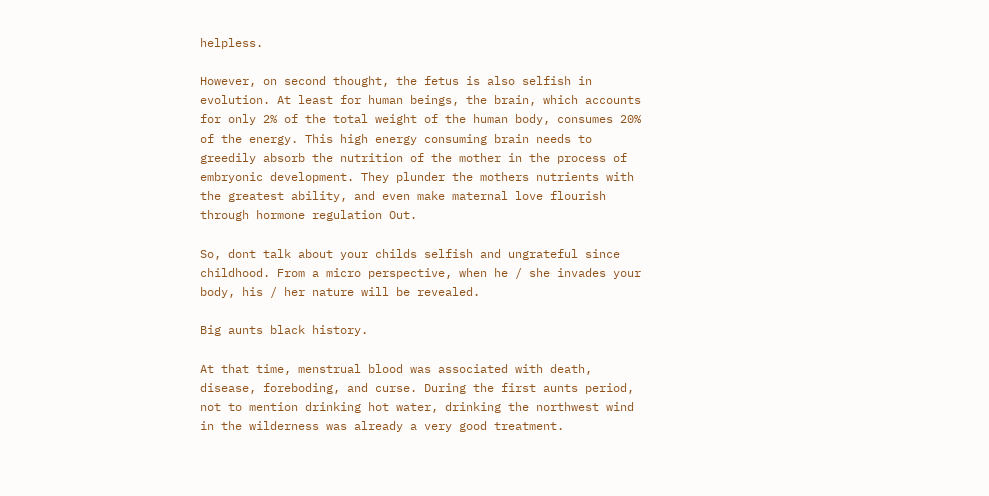helpless.

However, on second thought, the fetus is also selfish in evolution. At least for human beings, the brain, which accounts for only 2% of the total weight of the human body, consumes 20% of the energy. This high energy consuming brain needs to greedily absorb the nutrition of the mother in the process of embryonic development. They plunder the mothers nutrients with the greatest ability, and even make maternal love flourish through hormone regulation Out.

So, dont talk about your childs selfish and ungrateful since childhood. From a micro perspective, when he / she invades your body, his / her nature will be revealed.

Big aunts black history.

At that time, menstrual blood was associated with death, disease, foreboding, and curse. During the first aunts period, not to mention drinking hot water, drinking the northwest wind in the wilderness was already a very good treatment.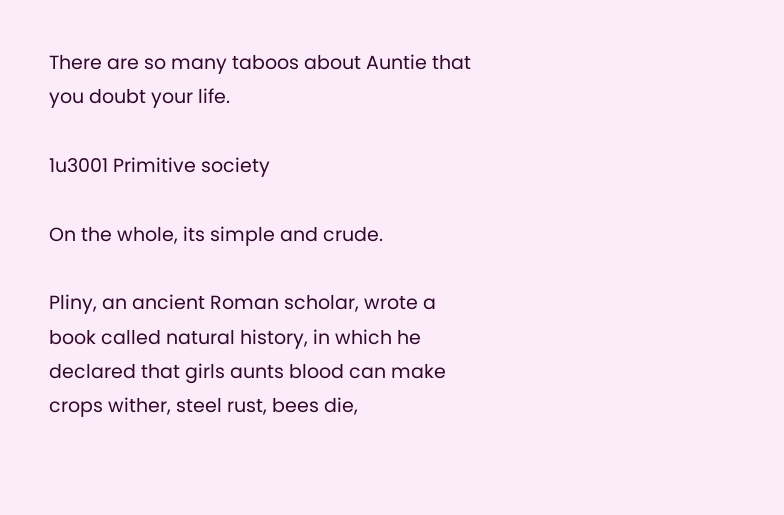There are so many taboos about Auntie that you doubt your life.

1u3001 Primitive society

On the whole, its simple and crude.

Pliny, an ancient Roman scholar, wrote a book called natural history, in which he declared that girls aunts blood can make crops wither, steel rust, bees die,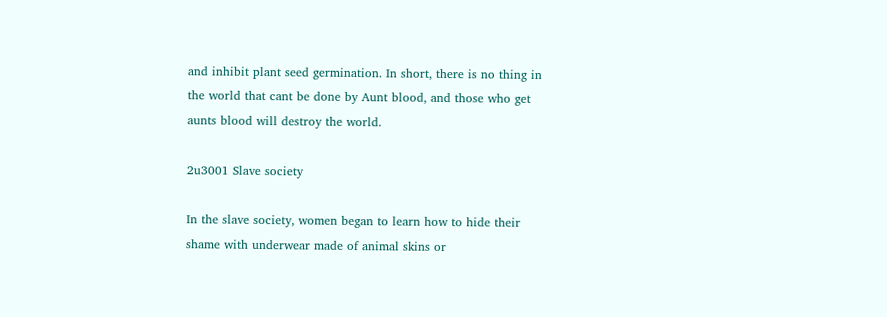and inhibit plant seed germination. In short, there is no thing in the world that cant be done by Aunt blood, and those who get aunts blood will destroy the world.

2u3001 Slave society

In the slave society, women began to learn how to hide their shame with underwear made of animal skins or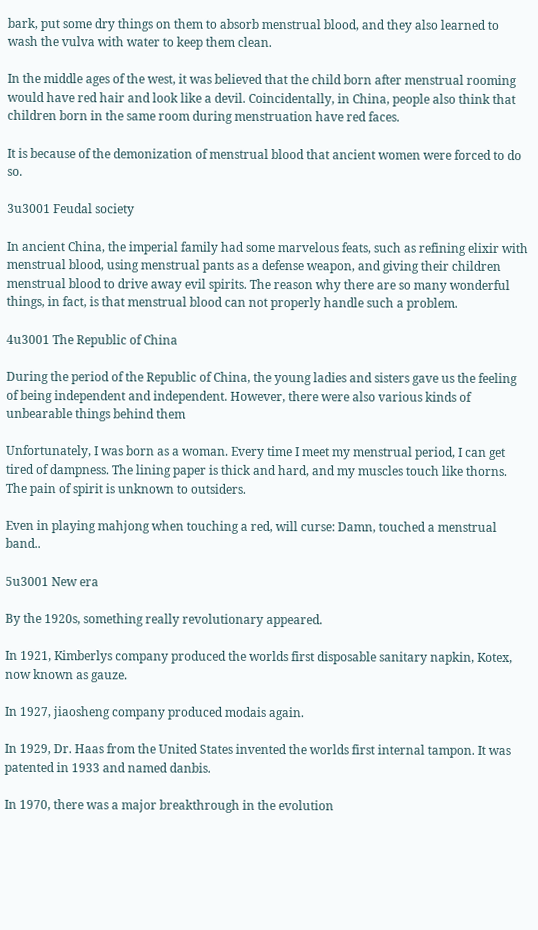bark, put some dry things on them to absorb menstrual blood, and they also learned to wash the vulva with water to keep them clean.

In the middle ages of the west, it was believed that the child born after menstrual rooming would have red hair and look like a devil. Coincidentally, in China, people also think that children born in the same room during menstruation have red faces.

It is because of the demonization of menstrual blood that ancient women were forced to do so.

3u3001 Feudal society

In ancient China, the imperial family had some marvelous feats, such as refining elixir with menstrual blood, using menstrual pants as a defense weapon, and giving their children menstrual blood to drive away evil spirits. The reason why there are so many wonderful things, in fact, is that menstrual blood can not properly handle such a problem.

4u3001 The Republic of China

During the period of the Republic of China, the young ladies and sisters gave us the feeling of being independent and independent. However, there were also various kinds of unbearable things behind them

Unfortunately, I was born as a woman. Every time I meet my menstrual period, I can get tired of dampness. The lining paper is thick and hard, and my muscles touch like thorns. The pain of spirit is unknown to outsiders.

Even in playing mahjong when touching a red, will curse: Damn, touched a menstrual band..

5u3001 New era

By the 1920s, something really revolutionary appeared.

In 1921, Kimberlys company produced the worlds first disposable sanitary napkin, Kotex, now known as gauze.

In 1927, jiaosheng company produced modais again.

In 1929, Dr. Haas from the United States invented the worlds first internal tampon. It was patented in 1933 and named danbis.

In 1970, there was a major breakthrough in the evolution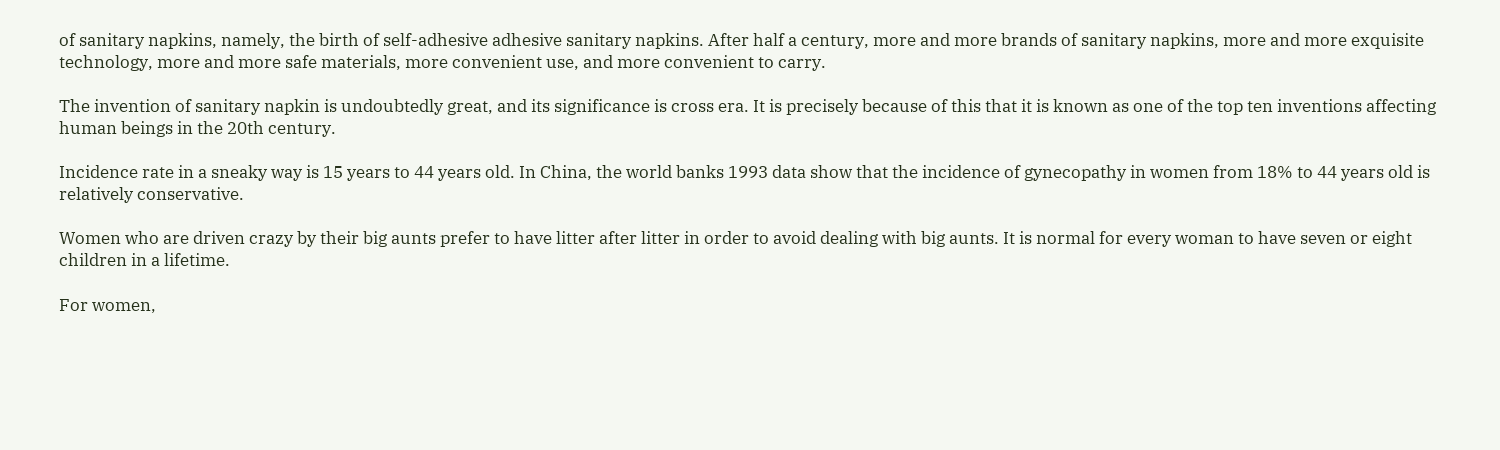of sanitary napkins, namely, the birth of self-adhesive adhesive sanitary napkins. After half a century, more and more brands of sanitary napkins, more and more exquisite technology, more and more safe materials, more convenient use, and more convenient to carry.

The invention of sanitary napkin is undoubtedly great, and its significance is cross era. It is precisely because of this that it is known as one of the top ten inventions affecting human beings in the 20th century.

Incidence rate in a sneaky way is 15 years to 44 years old. In China, the world banks 1993 data show that the incidence of gynecopathy in women from 18% to 44 years old is relatively conservative.

Women who are driven crazy by their big aunts prefer to have litter after litter in order to avoid dealing with big aunts. It is normal for every woman to have seven or eight children in a lifetime.

For women,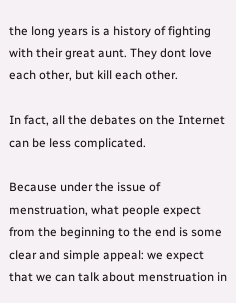the long years is a history of fighting with their great aunt. They dont love each other, but kill each other.

In fact, all the debates on the Internet can be less complicated.

Because under the issue of menstruation, what people expect from the beginning to the end is some clear and simple appeal: we expect that we can talk about menstruation in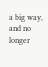a big way, and no longer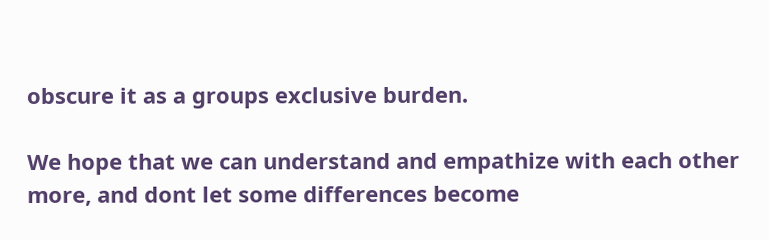obscure it as a groups exclusive burden.

We hope that we can understand and empathize with each other more, and dont let some differences become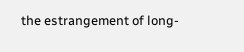the estrangement of long-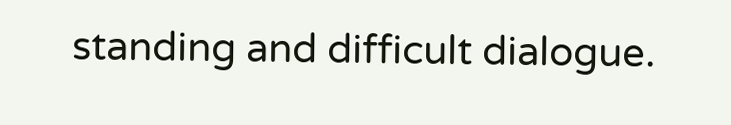standing and difficult dialogue.